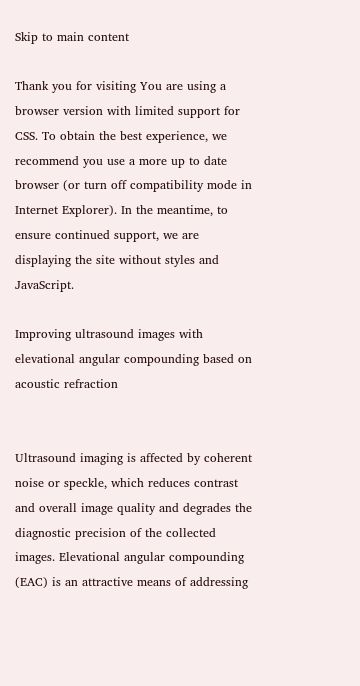Skip to main content

Thank you for visiting You are using a browser version with limited support for CSS. To obtain the best experience, we recommend you use a more up to date browser (or turn off compatibility mode in Internet Explorer). In the meantime, to ensure continued support, we are displaying the site without styles and JavaScript.

Improving ultrasound images with elevational angular compounding based on acoustic refraction


Ultrasound imaging is affected by coherent noise or speckle, which reduces contrast and overall image quality and degrades the diagnostic precision of the collected images. Elevational angular compounding (EAC) is an attractive means of addressing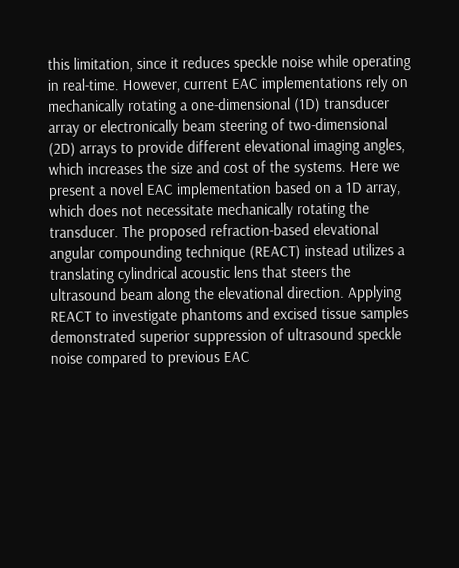this limitation, since it reduces speckle noise while operating in real-time. However, current EAC implementations rely on mechanically rotating a one-dimensional (1D) transducer array or electronically beam steering of two-dimensional (2D) arrays to provide different elevational imaging angles, which increases the size and cost of the systems. Here we present a novel EAC implementation based on a 1D array, which does not necessitate mechanically rotating the transducer. The proposed refraction-based elevational angular compounding technique (REACT) instead utilizes a translating cylindrical acoustic lens that steers the ultrasound beam along the elevational direction. Applying REACT to investigate phantoms and excised tissue samples demonstrated superior suppression of ultrasound speckle noise compared to previous EAC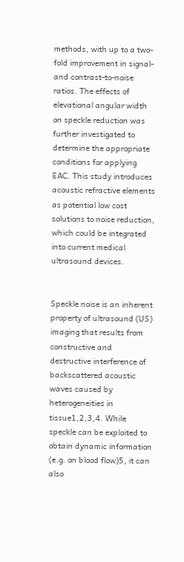methods, with up to a two-fold improvement in signal- and contrast-to-noise ratios. The effects of elevational angular width on speckle reduction was further investigated to determine the appropriate conditions for applying EAC. This study introduces acoustic refractive elements as potential low cost solutions to noise reduction, which could be integrated into current medical ultrasound devices.


Speckle noise is an inherent property of ultrasound (US) imaging that results from constructive and destructive interference of backscattered acoustic waves caused by heterogeneities in tissue1,2,3,4. While speckle can be exploited to obtain dynamic information (e.g. on blood flow)5, it can also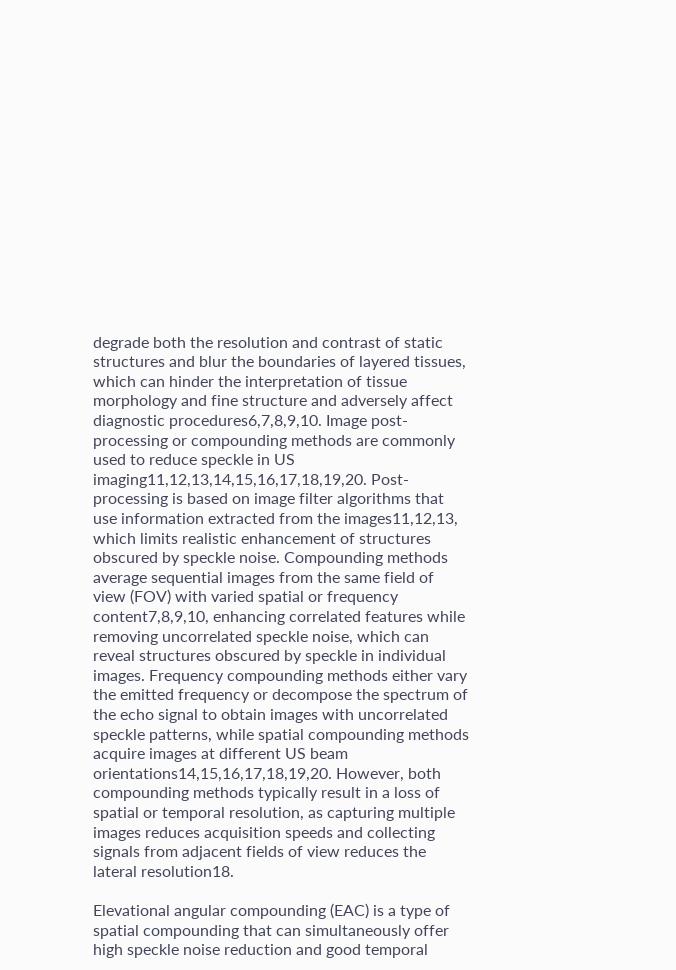degrade both the resolution and contrast of static structures and blur the boundaries of layered tissues, which can hinder the interpretation of tissue morphology and fine structure and adversely affect diagnostic procedures6,7,8,9,10. Image post-processing or compounding methods are commonly used to reduce speckle in US imaging11,12,13,14,15,16,17,18,19,20. Post-processing is based on image filter algorithms that use information extracted from the images11,12,13, which limits realistic enhancement of structures obscured by speckle noise. Compounding methods average sequential images from the same field of view (FOV) with varied spatial or frequency content7,8,9,10, enhancing correlated features while removing uncorrelated speckle noise, which can reveal structures obscured by speckle in individual images. Frequency compounding methods either vary the emitted frequency or decompose the spectrum of the echo signal to obtain images with uncorrelated speckle patterns, while spatial compounding methods acquire images at different US beam orientations14,15,16,17,18,19,20. However, both compounding methods typically result in a loss of spatial or temporal resolution, as capturing multiple images reduces acquisition speeds and collecting signals from adjacent fields of view reduces the lateral resolution18.

Elevational angular compounding (EAC) is a type of spatial compounding that can simultaneously offer high speckle noise reduction and good temporal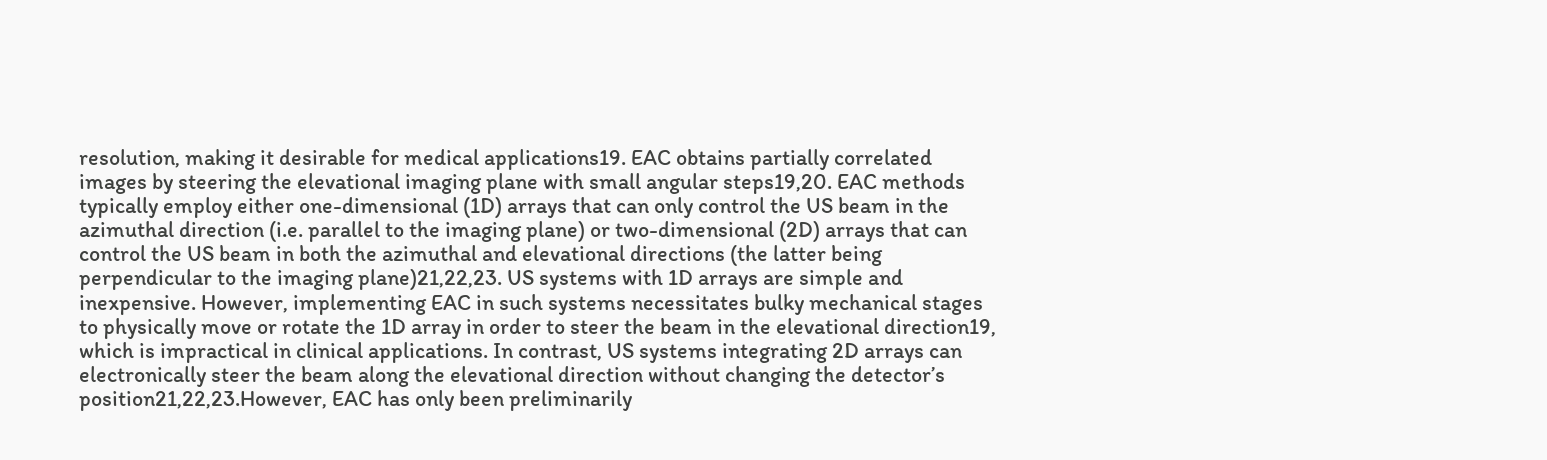resolution, making it desirable for medical applications19. EAC obtains partially correlated images by steering the elevational imaging plane with small angular steps19,20. EAC methods typically employ either one-dimensional (1D) arrays that can only control the US beam in the azimuthal direction (i.e. parallel to the imaging plane) or two-dimensional (2D) arrays that can control the US beam in both the azimuthal and elevational directions (the latter being perpendicular to the imaging plane)21,22,23. US systems with 1D arrays are simple and inexpensive. However, implementing EAC in such systems necessitates bulky mechanical stages to physically move or rotate the 1D array in order to steer the beam in the elevational direction19, which is impractical in clinical applications. In contrast, US systems integrating 2D arrays can electronically steer the beam along the elevational direction without changing the detector’s position21,22,23.However, EAC has only been preliminarily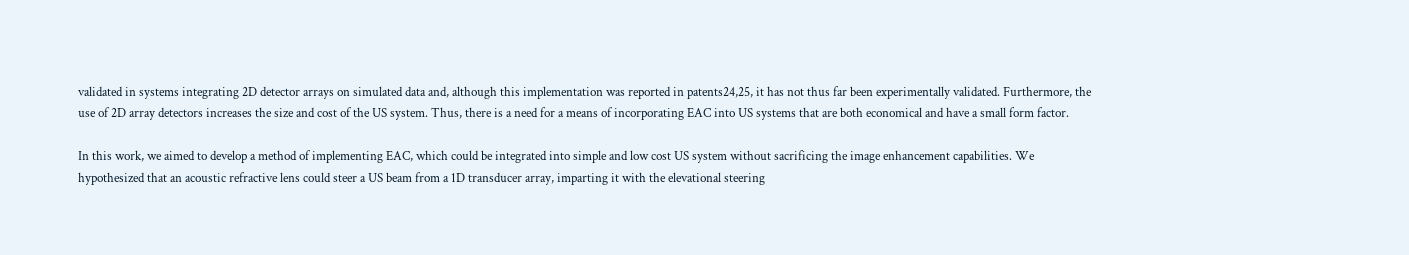validated in systems integrating 2D detector arrays on simulated data and, although this implementation was reported in patents24,25, it has not thus far been experimentally validated. Furthermore, the use of 2D array detectors increases the size and cost of the US system. Thus, there is a need for a means of incorporating EAC into US systems that are both economical and have a small form factor.

In this work, we aimed to develop a method of implementing EAC, which could be integrated into simple and low cost US system without sacrificing the image enhancement capabilities. We hypothesized that an acoustic refractive lens could steer a US beam from a 1D transducer array, imparting it with the elevational steering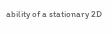ability of a stationary 2D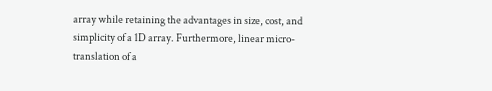array while retaining the advantages in size, cost, and simplicity of a 1D array. Furthermore, linear micro-translation of a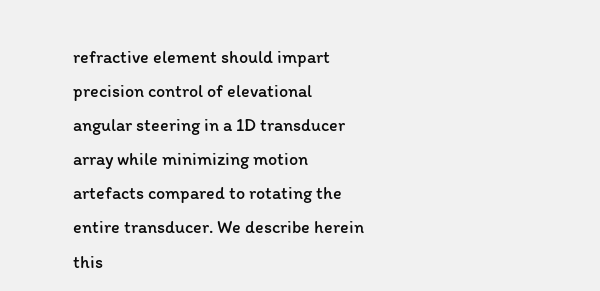refractive element should impart precision control of elevational angular steering in a 1D transducer array while minimizing motion artefacts compared to rotating the entire transducer. We describe herein this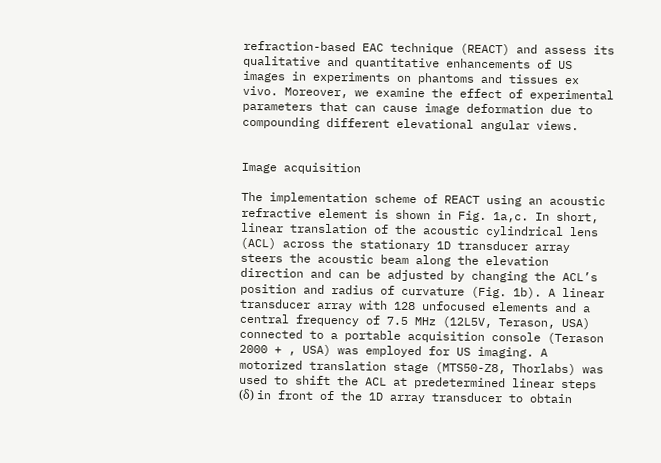refraction-based EAC technique (REACT) and assess its qualitative and quantitative enhancements of US images in experiments on phantoms and tissues ex vivo. Moreover, we examine the effect of experimental parameters that can cause image deformation due to compounding different elevational angular views.


Image acquisition

The implementation scheme of REACT using an acoustic refractive element is shown in Fig. 1a,c. In short, linear translation of the acoustic cylindrical lens (ACL) across the stationary 1D transducer array steers the acoustic beam along the elevation direction and can be adjusted by changing the ACL’s position and radius of curvature (Fig. 1b). A linear transducer array with 128 unfocused elements and a central frequency of 7.5 MHz (12L5V, Terason, USA) connected to a portable acquisition console (Terason 2000 + , USA) was employed for US imaging. A motorized translation stage (MTS50-Z8, Thorlabs) was used to shift the ACL at predetermined linear steps (δ) in front of the 1D array transducer to obtain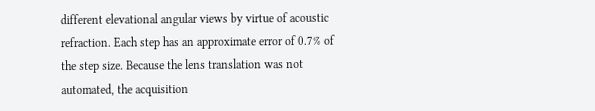different elevational angular views by virtue of acoustic refraction. Each step has an approximate error of 0.7% of the step size. Because the lens translation was not automated, the acquisition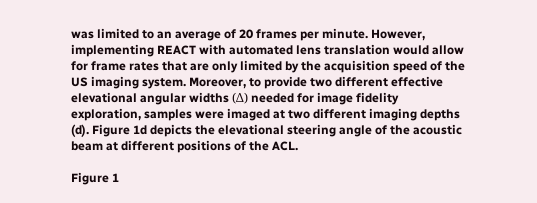was limited to an average of 20 frames per minute. However, implementing REACT with automated lens translation would allow for frame rates that are only limited by the acquisition speed of the US imaging system. Moreover, to provide two different effective elevational angular widths (Δ) needed for image fidelity exploration, samples were imaged at two different imaging depths (d). Figure 1d depicts the elevational steering angle of the acoustic beam at different positions of the ACL.

Figure 1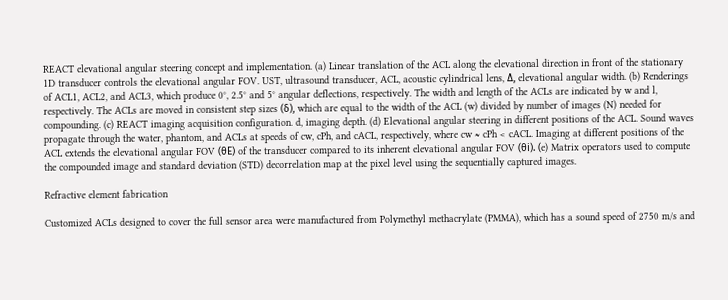REACT elevational angular steering concept and implementation. (a) Linear translation of the ACL along the elevational direction in front of the stationary 1D transducer controls the elevational angular FOV. UST, ultrasound transducer, ACL, acoustic cylindrical lens, Δ, elevational angular width. (b) Renderings of ACL1, ACL2, and ACL3, which produce 0°, 2.5° and 5° angular deflections, respectively. The width and length of the ACLs are indicated by w and l, respectively. The ACLs are moved in consistent step sizes (δ), which are equal to the width of the ACL (w) divided by number of images (N) needed for compounding. (c) REACT imaging acquisition configuration. d, imaging depth. (d) Elevational angular steering in different positions of the ACL. Sound waves propagate through the water, phantom, and ACLs at speeds of cw, cPh, and cACL, respectively, where cw ≈ cPh < cACL. Imaging at different positions of the ACL extends the elevational angular FOV (θE) of the transducer compared to its inherent elevational angular FOV (θi). (e) Matrix operators used to compute the compounded image and standard deviation (STD) decorrelation map at the pixel level using the sequentially captured images.

Refractive element fabrication

Customized ACLs designed to cover the full sensor area were manufactured from Polymethyl methacrylate (PMMA), which has a sound speed of 2750 m/s and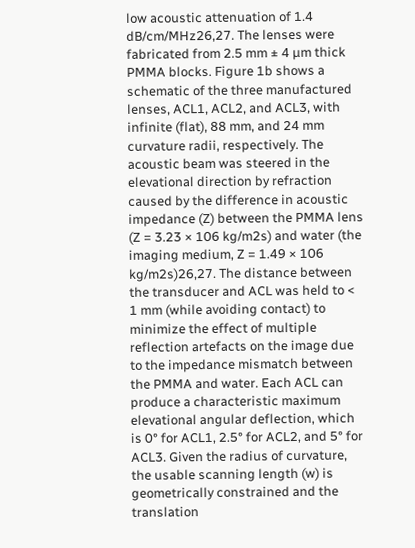low acoustic attenuation of 1.4 dB/cm/MHz26,27. The lenses were fabricated from 2.5 mm ± 4 µm thick PMMA blocks. Figure 1b shows a schematic of the three manufactured lenses, ACL1, ACL2, and ACL3, with infinite (flat), 88 mm, and 24 mm curvature radii, respectively. The acoustic beam was steered in the elevational direction by refraction caused by the difference in acoustic impedance (Z) between the PMMA lens (Z = 3.23 × 106 kg/m2s) and water (the imaging medium, Z = 1.49 × 106 kg/m2s)26,27. The distance between the transducer and ACL was held to < 1 mm (while avoiding contact) to minimize the effect of multiple reflection artefacts on the image due to the impedance mismatch between the PMMA and water. Each ACL can produce a characteristic maximum elevational angular deflection, which is 0° for ACL1, 2.5° for ACL2, and 5° for ACL3. Given the radius of curvature, the usable scanning length (w) is geometrically constrained and the translation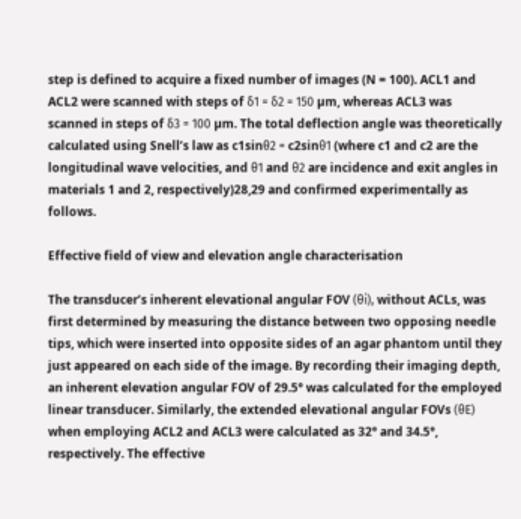step is defined to acquire a fixed number of images (N = 100). ACL1 and ACL2 were scanned with steps of δ1 = δ2 = 150 µm, whereas ACL3 was scanned in steps of δ3 = 100 µm. The total deflection angle was theoretically calculated using Snell’s law as c1sinθ2 = c2sinθ1 (where c1 and c2 are the longitudinal wave velocities, and θ1 and θ2 are incidence and exit angles in materials 1 and 2, respectively)28,29 and confirmed experimentally as follows.

Effective field of view and elevation angle characterisation

The transducer’s inherent elevational angular FOV (θi), without ACLs, was first determined by measuring the distance between two opposing needle tips, which were inserted into opposite sides of an agar phantom until they just appeared on each side of the image. By recording their imaging depth, an inherent elevation angular FOV of 29.5° was calculated for the employed linear transducer. Similarly, the extended elevational angular FOVs (θE) when employing ACL2 and ACL3 were calculated as 32° and 34.5°, respectively. The effective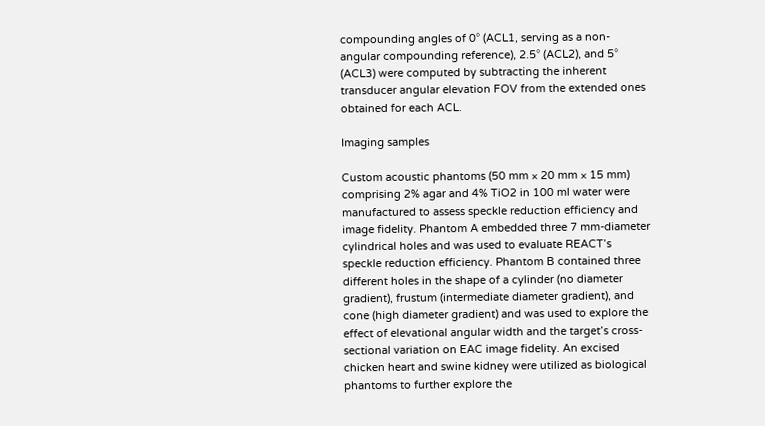compounding angles of 0° (ACL1, serving as a non-angular compounding reference), 2.5° (ACL2), and 5° (ACL3) were computed by subtracting the inherent transducer angular elevation FOV from the extended ones obtained for each ACL.

Imaging samples

Custom acoustic phantoms (50 mm × 20 mm × 15 mm) comprising 2% agar and 4% TiO2 in 100 ml water were manufactured to assess speckle reduction efficiency and image fidelity. Phantom A embedded three 7 mm-diameter cylindrical holes and was used to evaluate REACT’s speckle reduction efficiency. Phantom B contained three different holes in the shape of a cylinder (no diameter gradient), frustum (intermediate diameter gradient), and cone (high diameter gradient) and was used to explore the effect of elevational angular width and the target’s cross-sectional variation on EAC image fidelity. An excised chicken heart and swine kidney were utilized as biological phantoms to further explore the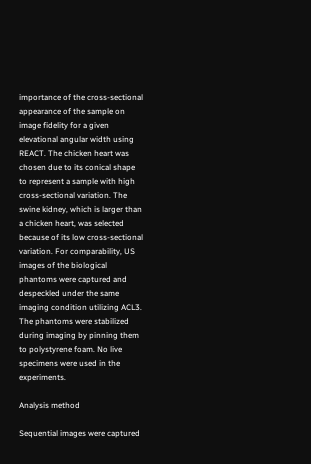importance of the cross-sectional appearance of the sample on image fidelity for a given elevational angular width using REACT. The chicken heart was chosen due to its conical shape to represent a sample with high cross-sectional variation. The swine kidney, which is larger than a chicken heart, was selected because of its low cross-sectional variation. For comparability, US images of the biological phantoms were captured and despeckled under the same imaging condition utilizing ACL3. The phantoms were stabilized during imaging by pinning them to polystyrene foam. No live specimens were used in the experiments.

Analysis method

Sequential images were captured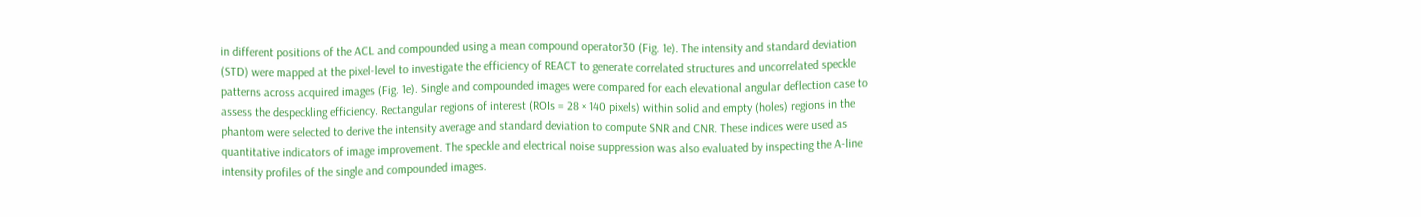in different positions of the ACL and compounded using a mean compound operator30 (Fig. 1e). The intensity and standard deviation (STD) were mapped at the pixel-level to investigate the efficiency of REACT to generate correlated structures and uncorrelated speckle patterns across acquired images (Fig. 1e). Single and compounded images were compared for each elevational angular deflection case to assess the despeckling efficiency. Rectangular regions of interest (ROIs = 28 × 140 pixels) within solid and empty (holes) regions in the phantom were selected to derive the intensity average and standard deviation to compute SNR and CNR. These indices were used as quantitative indicators of image improvement. The speckle and electrical noise suppression was also evaluated by inspecting the A-line intensity profiles of the single and compounded images.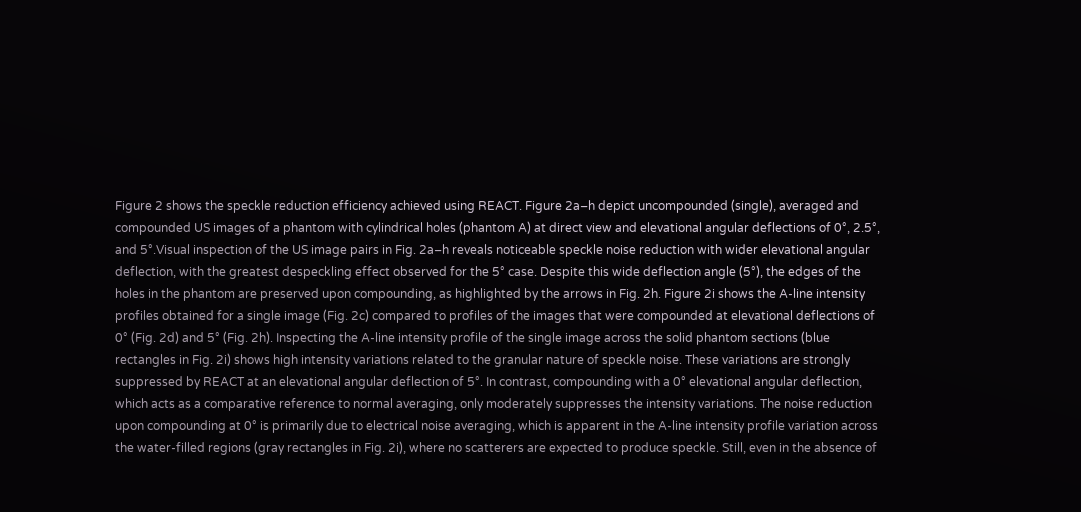Figure 2 shows the speckle reduction efficiency achieved using REACT. Figure 2a–h depict uncompounded (single), averaged and compounded US images of a phantom with cylindrical holes (phantom A) at direct view and elevational angular deflections of 0°, 2.5°, and 5°.Visual inspection of the US image pairs in Fig. 2a–h reveals noticeable speckle noise reduction with wider elevational angular deflection, with the greatest despeckling effect observed for the 5° case. Despite this wide deflection angle (5°), the edges of the holes in the phantom are preserved upon compounding, as highlighted by the arrows in Fig. 2h. Figure 2i shows the A-line intensity profiles obtained for a single image (Fig. 2c) compared to profiles of the images that were compounded at elevational deflections of 0° (Fig. 2d) and 5° (Fig. 2h). Inspecting the A-line intensity profile of the single image across the solid phantom sections (blue rectangles in Fig. 2i) shows high intensity variations related to the granular nature of speckle noise. These variations are strongly suppressed by REACT at an elevational angular deflection of 5°. In contrast, compounding with a 0° elevational angular deflection, which acts as a comparative reference to normal averaging, only moderately suppresses the intensity variations. The noise reduction upon compounding at 0° is primarily due to electrical noise averaging, which is apparent in the A-line intensity profile variation across the water-filled regions (gray rectangles in Fig. 2i), where no scatterers are expected to produce speckle. Still, even in the absence of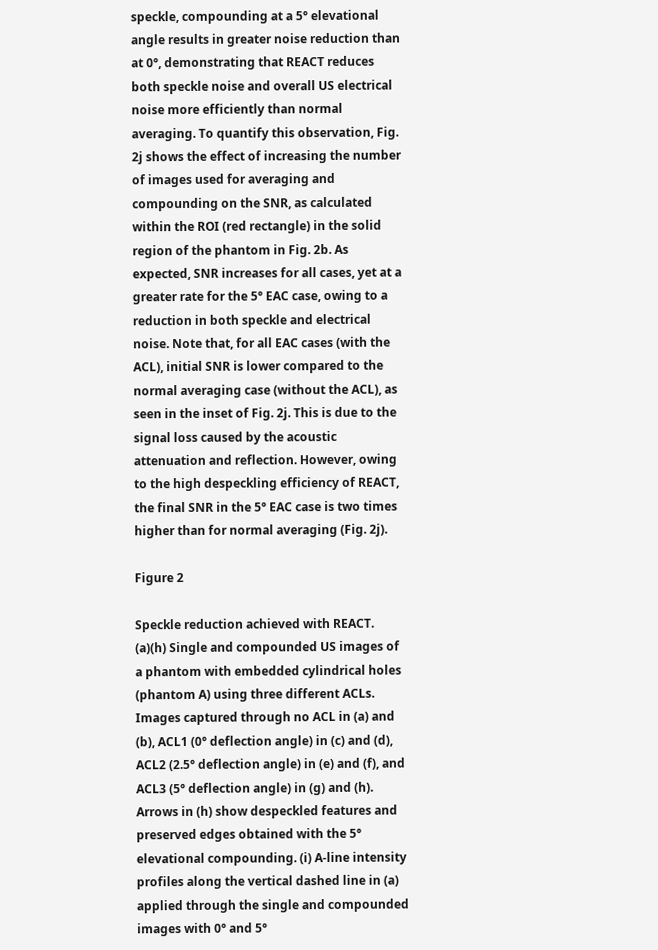speckle, compounding at a 5° elevational angle results in greater noise reduction than at 0°, demonstrating that REACT reduces both speckle noise and overall US electrical noise more efficiently than normal averaging. To quantify this observation, Fig. 2j shows the effect of increasing the number of images used for averaging and compounding on the SNR, as calculated within the ROI (red rectangle) in the solid region of the phantom in Fig. 2b. As expected, SNR increases for all cases, yet at a greater rate for the 5° EAC case, owing to a reduction in both speckle and electrical noise. Note that, for all EAC cases (with the ACL), initial SNR is lower compared to the normal averaging case (without the ACL), as seen in the inset of Fig. 2j. This is due to the signal loss caused by the acoustic attenuation and reflection. However, owing to the high despeckling efficiency of REACT, the final SNR in the 5° EAC case is two times higher than for normal averaging (Fig. 2j).

Figure 2

Speckle reduction achieved with REACT. (a)(h) Single and compounded US images of a phantom with embedded cylindrical holes (phantom A) using three different ACLs. Images captured through no ACL in (a) and (b), ACL1 (0° deflection angle) in (c) and (d), ACL2 (2.5° deflection angle) in (e) and (f), and ACL3 (5° deflection angle) in (g) and (h). Arrows in (h) show despeckled features and preserved edges obtained with the 5° elevational compounding. (i) A-line intensity profiles along the vertical dashed line in (a) applied through the single and compounded images with 0° and 5°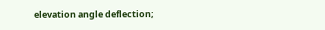elevation angle deflection;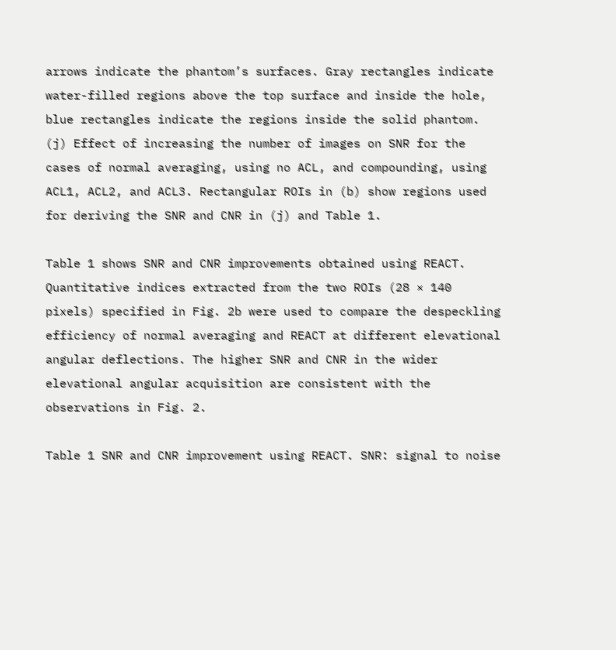arrows indicate the phantom’s surfaces. Gray rectangles indicate water-filled regions above the top surface and inside the hole, blue rectangles indicate the regions inside the solid phantom. (j) Effect of increasing the number of images on SNR for the cases of normal averaging, using no ACL, and compounding, using ACL1, ACL2, and ACL3. Rectangular ROIs in (b) show regions used for deriving the SNR and CNR in (j) and Table 1.

Table 1 shows SNR and CNR improvements obtained using REACT. Quantitative indices extracted from the two ROIs (28 × 140 pixels) specified in Fig. 2b were used to compare the despeckling efficiency of normal averaging and REACT at different elevational angular deflections. The higher SNR and CNR in the wider elevational angular acquisition are consistent with the observations in Fig. 2.

Table 1 SNR and CNR improvement using REACT. SNR: signal to noise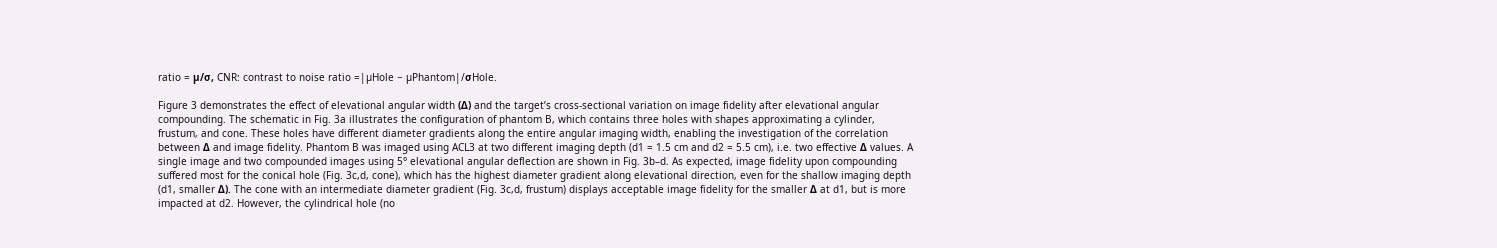ratio = µ/σ, CNR: contrast to noise ratio =|µHole − µPhantom|/σHole.

Figure 3 demonstrates the effect of elevational angular width (Δ) and the target’s cross-sectional variation on image fidelity after elevational angular compounding. The schematic in Fig. 3a illustrates the configuration of phantom B, which contains three holes with shapes approximating a cylinder, frustum, and cone. These holes have different diameter gradients along the entire angular imaging width, enabling the investigation of the correlation between Δ and image fidelity. Phantom B was imaged using ACL3 at two different imaging depth (d1 = 1.5 cm and d2 = 5.5 cm), i.e. two effective Δ values. A single image and two compounded images using 5° elevational angular deflection are shown in Fig. 3b–d. As expected, image fidelity upon compounding suffered most for the conical hole (Fig. 3c,d, cone), which has the highest diameter gradient along elevational direction, even for the shallow imaging depth (d1, smaller Δ). The cone with an intermediate diameter gradient (Fig. 3c,d, frustum) displays acceptable image fidelity for the smaller Δ at d1, but is more impacted at d2. However, the cylindrical hole (no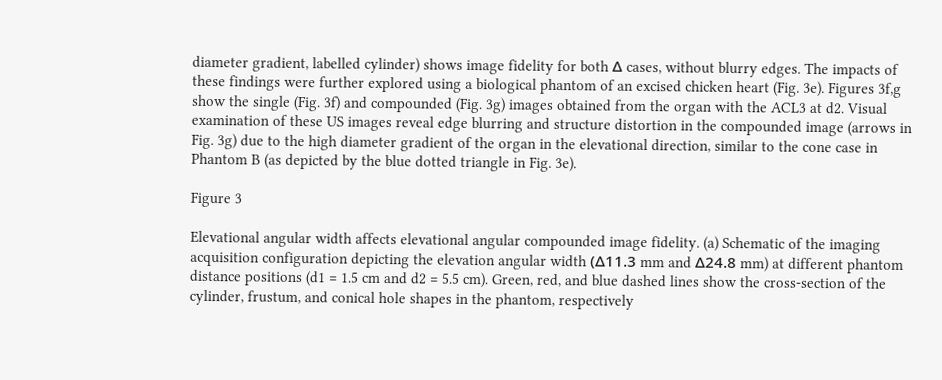diameter gradient, labelled cylinder) shows image fidelity for both Δ cases, without blurry edges. The impacts of these findings were further explored using a biological phantom of an excised chicken heart (Fig. 3e). Figures 3f,g show the single (Fig. 3f) and compounded (Fig. 3g) images obtained from the organ with the ACL3 at d2. Visual examination of these US images reveal edge blurring and structure distortion in the compounded image (arrows in Fig. 3g) due to the high diameter gradient of the organ in the elevational direction, similar to the cone case in Phantom B (as depicted by the blue dotted triangle in Fig. 3e).

Figure 3

Elevational angular width affects elevational angular compounded image fidelity. (a) Schematic of the imaging acquisition configuration depicting the elevation angular width (Δ11.3 mm and Δ24.8 mm) at different phantom distance positions (d1 = 1.5 cm and d2 = 5.5 cm). Green, red, and blue dashed lines show the cross-section of the cylinder, frustum, and conical hole shapes in the phantom, respectively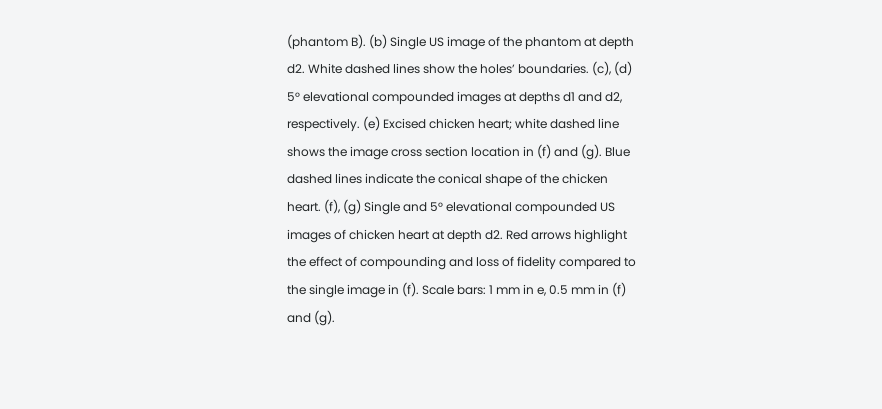(phantom B). (b) Single US image of the phantom at depth d2. White dashed lines show the holes’ boundaries. (c), (d) 5° elevational compounded images at depths d1 and d2, respectively. (e) Excised chicken heart; white dashed line shows the image cross section location in (f) and (g). Blue dashed lines indicate the conical shape of the chicken heart. (f), (g) Single and 5° elevational compounded US images of chicken heart at depth d2. Red arrows highlight the effect of compounding and loss of fidelity compared to the single image in (f). Scale bars: 1 mm in e, 0.5 mm in (f) and (g).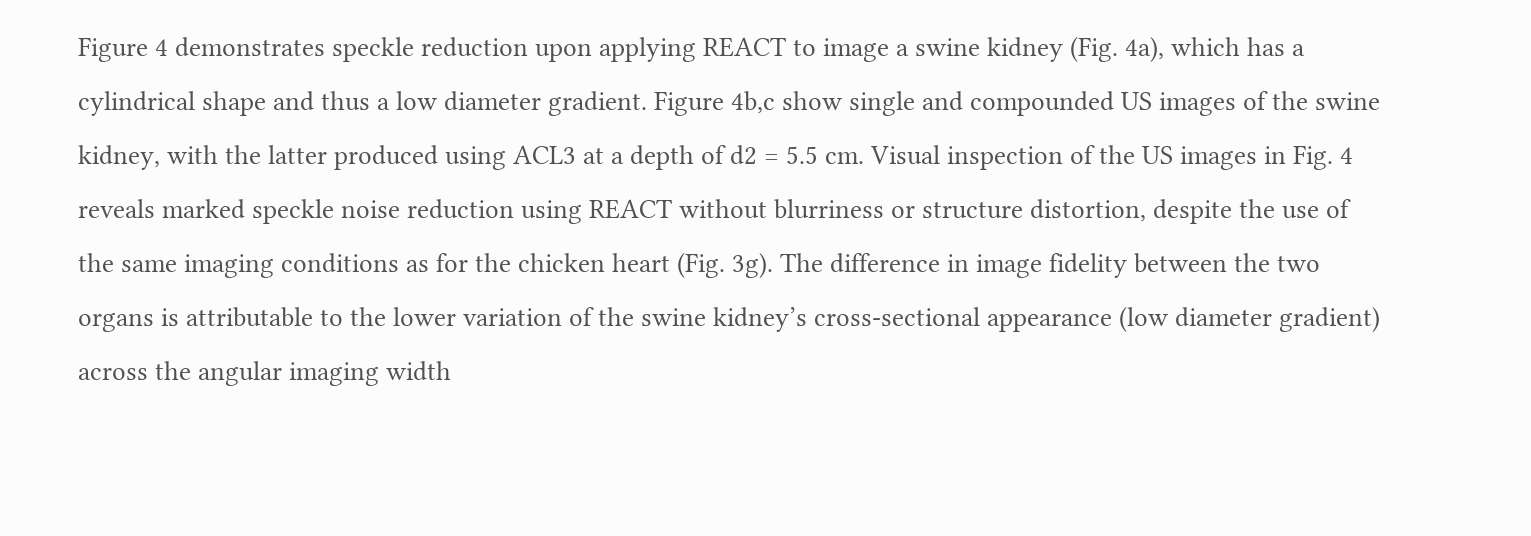Figure 4 demonstrates speckle reduction upon applying REACT to image a swine kidney (Fig. 4a), which has a cylindrical shape and thus a low diameter gradient. Figure 4b,c show single and compounded US images of the swine kidney, with the latter produced using ACL3 at a depth of d2 = 5.5 cm. Visual inspection of the US images in Fig. 4 reveals marked speckle noise reduction using REACT without blurriness or structure distortion, despite the use of the same imaging conditions as for the chicken heart (Fig. 3g). The difference in image fidelity between the two organs is attributable to the lower variation of the swine kidney’s cross-sectional appearance (low diameter gradient) across the angular imaging width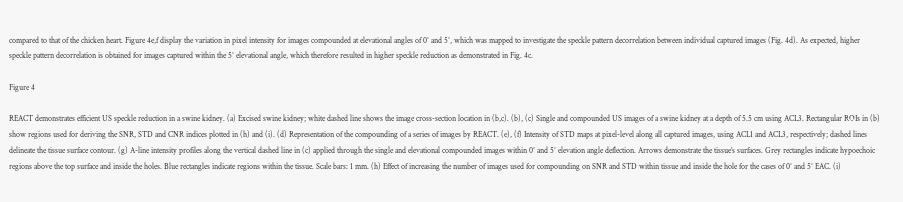compared to that of the chicken heart. Figure 4e,f display the variation in pixel intensity for images compounded at elevational angles of 0° and 5°, which was mapped to investigate the speckle pattern decorrelation between individual captured images (Fig. 4d). As expected, higher speckle pattern decorrelation is obtained for images captured within the 5° elevational angle, which therefore resulted in higher speckle reduction as demonstrated in Fig. 4c.

Figure 4

REACT demonstrates efficient US speckle reduction in a swine kidney. (a) Excised swine kidney; white dashed line shows the image cross-section location in (b,c). (b), (c) Single and compounded US images of a swine kidney at a depth of 5.5 cm using ACL3. Rectangular ROIs in (b) show regions used for deriving the SNR, STD and CNR indices plotted in (h) and (i). (d) Representation of the compounding of a series of images by REACT. (e), (f) Intensity of STD maps at pixel-level along all captured images, using ACL1 and ACL3, respectively; dashed lines delineate the tissue surface contour. (g) A-line intensity profiles along the vertical dashed line in (c) applied through the single and elevational compounded images within 0° and 5° elevation angle deflection. Arrows demonstrate the tissue’s surfaces. Grey rectangles indicate hypoechoic regions above the top surface and inside the holes. Blue rectangles indicate regions within the tissue. Scale bars: 1 mm. (h) Effect of increasing the number of images used for compounding on SNR and STD within tissue and inside the hole for the cases of 0° and 5° EAC. (i)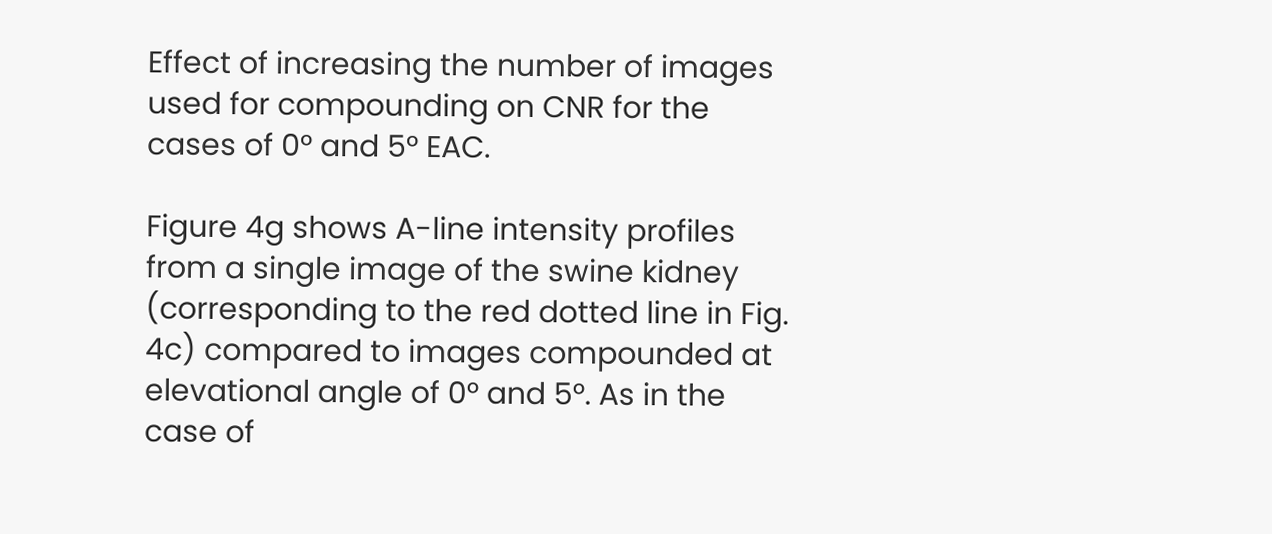Effect of increasing the number of images used for compounding on CNR for the cases of 0° and 5° EAC.

Figure 4g shows A-line intensity profiles from a single image of the swine kidney (corresponding to the red dotted line in Fig. 4c) compared to images compounded at elevational angle of 0° and 5°. As in the case of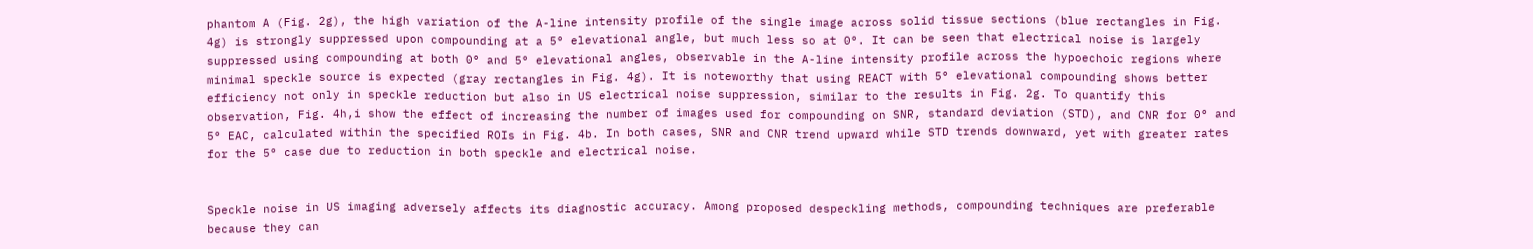phantom A (Fig. 2g), the high variation of the A-line intensity profile of the single image across solid tissue sections (blue rectangles in Fig. 4g) is strongly suppressed upon compounding at a 5° elevational angle, but much less so at 0°. It can be seen that electrical noise is largely suppressed using compounding at both 0° and 5° elevational angles, observable in the A-line intensity profile across the hypoechoic regions where minimal speckle source is expected (gray rectangles in Fig. 4g). It is noteworthy that using REACT with 5° elevational compounding shows better efficiency not only in speckle reduction but also in US electrical noise suppression, similar to the results in Fig. 2g. To quantify this observation, Fig. 4h,i show the effect of increasing the number of images used for compounding on SNR, standard deviation (STD), and CNR for 0° and 5° EAC, calculated within the specified ROIs in Fig. 4b. In both cases, SNR and CNR trend upward while STD trends downward, yet with greater rates for the 5° case due to reduction in both speckle and electrical noise.


Speckle noise in US imaging adversely affects its diagnostic accuracy. Among proposed despeckling methods, compounding techniques are preferable because they can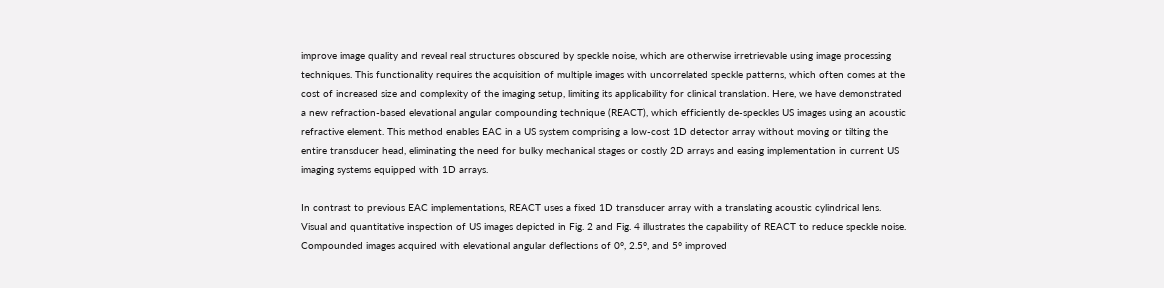improve image quality and reveal real structures obscured by speckle noise, which are otherwise irretrievable using image processing techniques. This functionality requires the acquisition of multiple images with uncorrelated speckle patterns, which often comes at the cost of increased size and complexity of the imaging setup, limiting its applicability for clinical translation. Here, we have demonstrated a new refraction-based elevational angular compounding technique (REACT), which efficiently de-speckles US images using an acoustic refractive element. This method enables EAC in a US system comprising a low-cost 1D detector array without moving or tilting the entire transducer head, eliminating the need for bulky mechanical stages or costly 2D arrays and easing implementation in current US imaging systems equipped with 1D arrays.

In contrast to previous EAC implementations, REACT uses a fixed 1D transducer array with a translating acoustic cylindrical lens. Visual and quantitative inspection of US images depicted in Fig. 2 and Fig. 4 illustrates the capability of REACT to reduce speckle noise. Compounded images acquired with elevational angular deflections of 0°, 2.5°, and 5° improved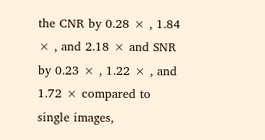the CNR by 0.28 × , 1.84 × , and 2.18 × and SNR by 0.23 × , 1.22 × , and 1.72 × compared to single images,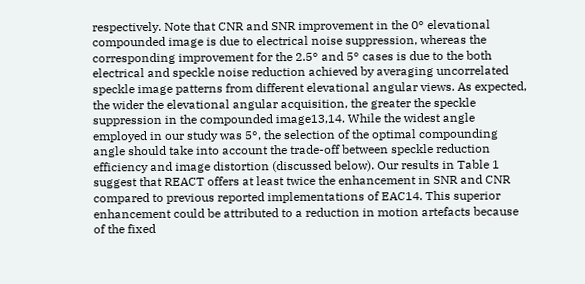respectively. Note that CNR and SNR improvement in the 0° elevational compounded image is due to electrical noise suppression, whereas the corresponding improvement for the 2.5° and 5° cases is due to the both electrical and speckle noise reduction achieved by averaging uncorrelated speckle image patterns from different elevational angular views. As expected, the wider the elevational angular acquisition, the greater the speckle suppression in the compounded image13,14. While the widest angle employed in our study was 5°, the selection of the optimal compounding angle should take into account the trade-off between speckle reduction efficiency and image distortion (discussed below). Our results in Table 1 suggest that REACT offers at least twice the enhancement in SNR and CNR compared to previous reported implementations of EAC14. This superior enhancement could be attributed to a reduction in motion artefacts because of the fixed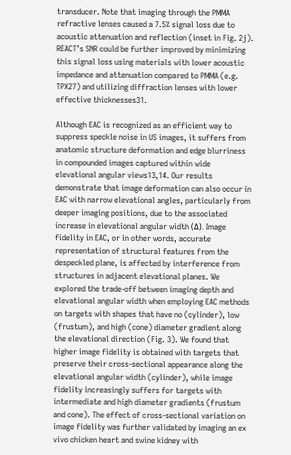transducer. Note that imaging through the PMMA refractive lenses caused a 7.5% signal loss due to acoustic attenuation and reflection (inset in Fig. 2j). REACT’s SNR could be further improved by minimizing this signal loss using materials with lower acoustic impedance and attenuation compared to PMMA (e.g. TPX27) and utilizing diffraction lenses with lower effective thicknesses31.

Although EAC is recognized as an efficient way to suppress speckle noise in US images, it suffers from anatomic structure deformation and edge blurriness in compounded images captured within wide elevational angular views13,14. Our results demonstrate that image deformation can also occur in EAC with narrow elevational angles, particularly from deeper imaging positions, due to the associated increase in elevational angular width (Δ). Image fidelity in EAC, or in other words, accurate representation of structural features from the despeckled plane, is affected by interference from structures in adjacent elevational planes. We explored the trade-off between imaging depth and elevational angular width when employing EAC methods on targets with shapes that have no (cylinder), low (frustum), and high (cone) diameter gradient along the elevational direction (Fig. 3). We found that higher image fidelity is obtained with targets that preserve their cross-sectional appearance along the elevational angular width (cylinder), while image fidelity increasingly suffers for targets with intermediate and high diameter gradients (frustum and cone). The effect of cross-sectional variation on image fidelity was further validated by imaging an ex vivo chicken heart and swine kidney with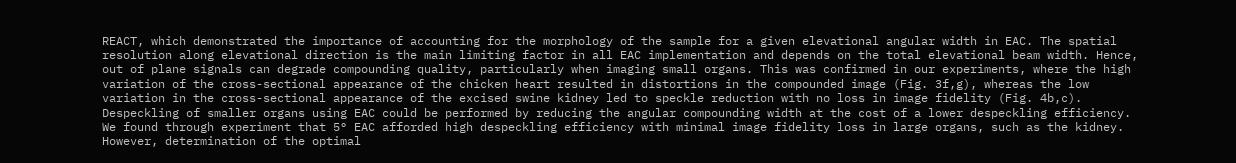REACT, which demonstrated the importance of accounting for the morphology of the sample for a given elevational angular width in EAC. The spatial resolution along elevational direction is the main limiting factor in all EAC implementation and depends on the total elevational beam width. Hence, out of plane signals can degrade compounding quality, particularly when imaging small organs. This was confirmed in our experiments, where the high variation of the cross-sectional appearance of the chicken heart resulted in distortions in the compounded image (Fig. 3f,g), whereas the low variation in the cross-sectional appearance of the excised swine kidney led to speckle reduction with no loss in image fidelity (Fig. 4b,c). Despeckling of smaller organs using EAC could be performed by reducing the angular compounding width at the cost of a lower despeckling efficiency. We found through experiment that 5° EAC afforded high despeckling efficiency with minimal image fidelity loss in large organs, such as the kidney. However, determination of the optimal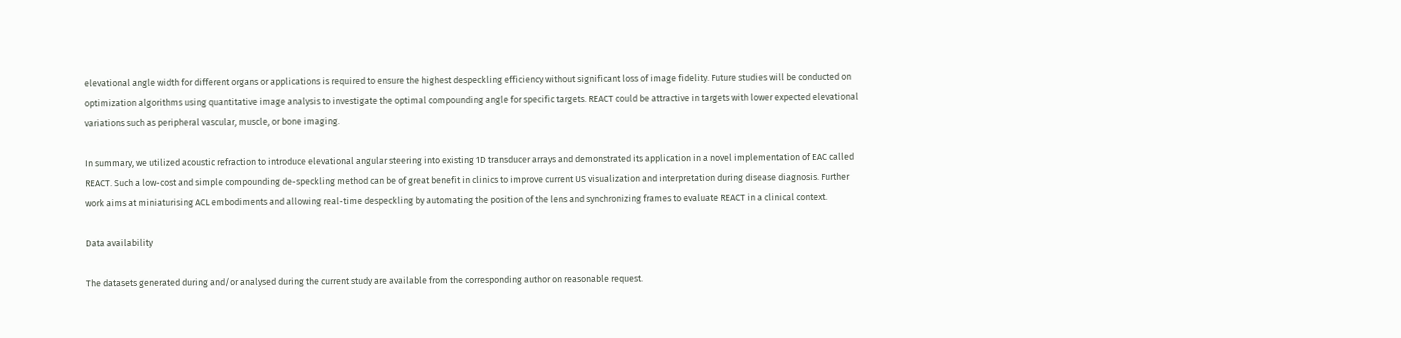elevational angle width for different organs or applications is required to ensure the highest despeckling efficiency without significant loss of image fidelity. Future studies will be conducted on optimization algorithms using quantitative image analysis to investigate the optimal compounding angle for specific targets. REACT could be attractive in targets with lower expected elevational variations such as peripheral vascular, muscle, or bone imaging.

In summary, we utilized acoustic refraction to introduce elevational angular steering into existing 1D transducer arrays and demonstrated its application in a novel implementation of EAC called REACT. Such a low-cost and simple compounding de-speckling method can be of great benefit in clinics to improve current US visualization and interpretation during disease diagnosis. Further work aims at miniaturising ACL embodiments and allowing real-time despeckling by automating the position of the lens and synchronizing frames to evaluate REACT in a clinical context.

Data availability

The datasets generated during and/or analysed during the current study are available from the corresponding author on reasonable request.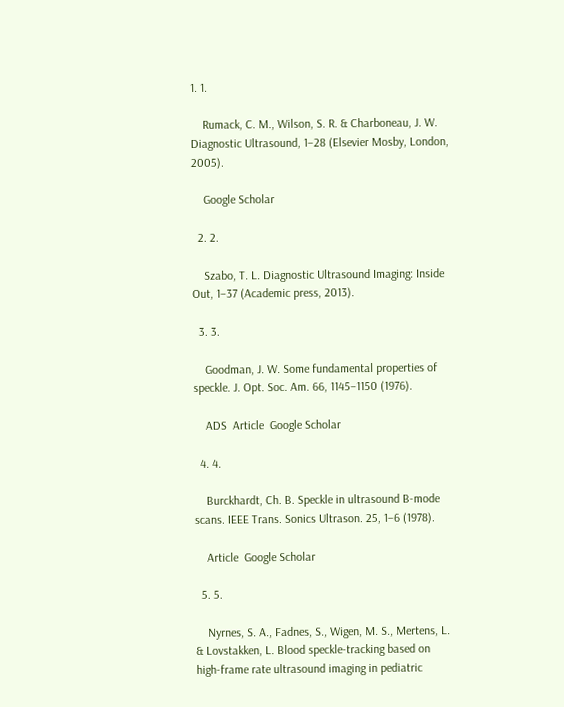1. 1.

    Rumack, C. M., Wilson, S. R. & Charboneau, J. W. Diagnostic Ultrasound, 1–28 (Elsevier Mosby, London, 2005).

    Google Scholar

  2. 2.

    Szabo, T. L. Diagnostic Ultrasound Imaging: Inside Out, 1–37 (Academic press, 2013).

  3. 3.

    Goodman, J. W. Some fundamental properties of speckle. J. Opt. Soc. Am. 66, 1145–1150 (1976).

    ADS  Article  Google Scholar

  4. 4.

    Burckhardt, Ch. B. Speckle in ultrasound B-mode scans. IEEE Trans. Sonics Ultrason. 25, 1–6 (1978).

    Article  Google Scholar

  5. 5.

    Nyrnes, S. A., Fadnes, S., Wigen, M. S., Mertens, L. & Lovstakken, L. Blood speckle-tracking based on high-frame rate ultrasound imaging in pediatric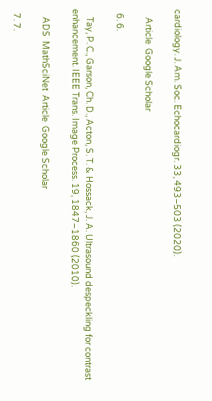cardiology. J. Am. Soc. Echocardiogr. 33, 493–503 (2020).

    Article  Google Scholar

  6. 6.

    Tay, P. C., Garson, Ch. D., Acton, S. T. & Hossack, J. A. Ultrasound despeckling for contrast enhancement. IEEE Trans. Image Process. 19, 1847–1860 (2010).

    ADS  MathSciNet  Article  Google Scholar

  7. 7.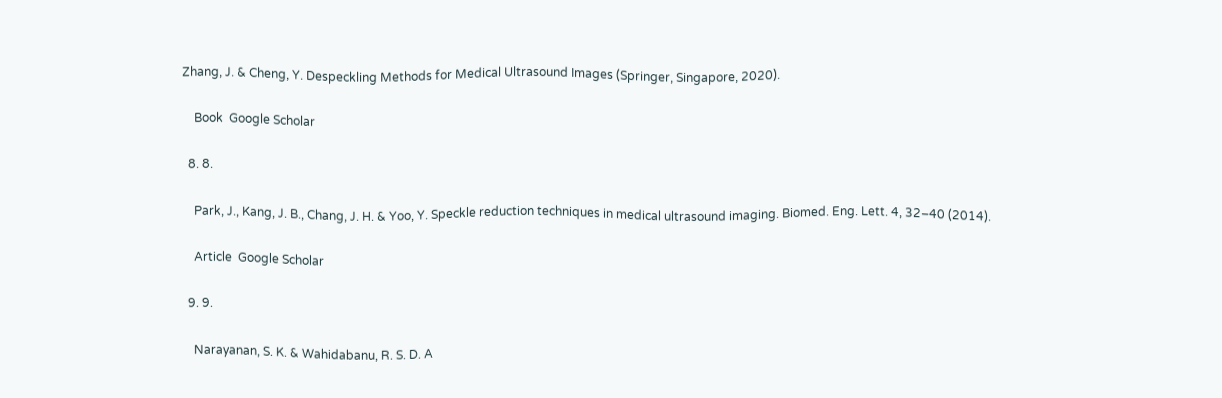Zhang, J. & Cheng, Y. Despeckling Methods for Medical Ultrasound Images (Springer, Singapore, 2020).

    Book  Google Scholar

  8. 8.

    Park, J., Kang, J. B., Chang, J. H. & Yoo, Y. Speckle reduction techniques in medical ultrasound imaging. Biomed. Eng. Lett. 4, 32–40 (2014).

    Article  Google Scholar

  9. 9.

    Narayanan, S. K. & Wahidabanu, R. S. D. A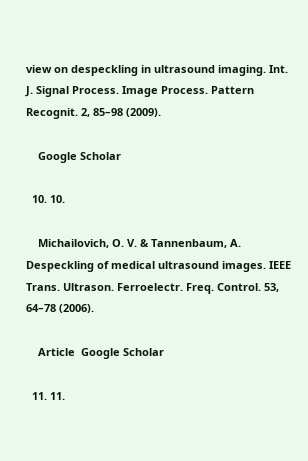view on despeckling in ultrasound imaging. Int. J. Signal Process. Image Process. Pattern Recognit. 2, 85–98 (2009).

    Google Scholar

  10. 10.

    Michailovich, O. V. & Tannenbaum, A. Despeckling of medical ultrasound images. IEEE Trans. Ultrason. Ferroelectr. Freq. Control. 53, 64–78 (2006).

    Article  Google Scholar

  11. 11.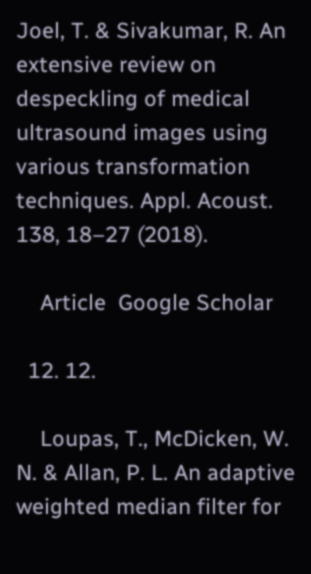Joel, T. & Sivakumar, R. An extensive review on despeckling of medical ultrasound images using various transformation techniques. Appl. Acoust. 138, 18–27 (2018).

    Article  Google Scholar

  12. 12.

    Loupas, T., McDicken, W. N. & Allan, P. L. An adaptive weighted median filter for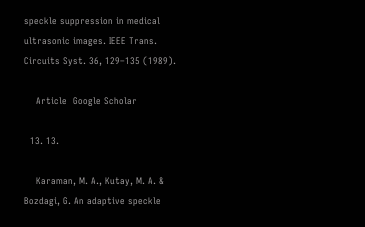speckle suppression in medical ultrasonic images. IEEE Trans. Circuits Syst. 36, 129–135 (1989).

    Article  Google Scholar

  13. 13.

    Karaman, M. A., Kutay, M. A. & Bozdagi, G. An adaptive speckle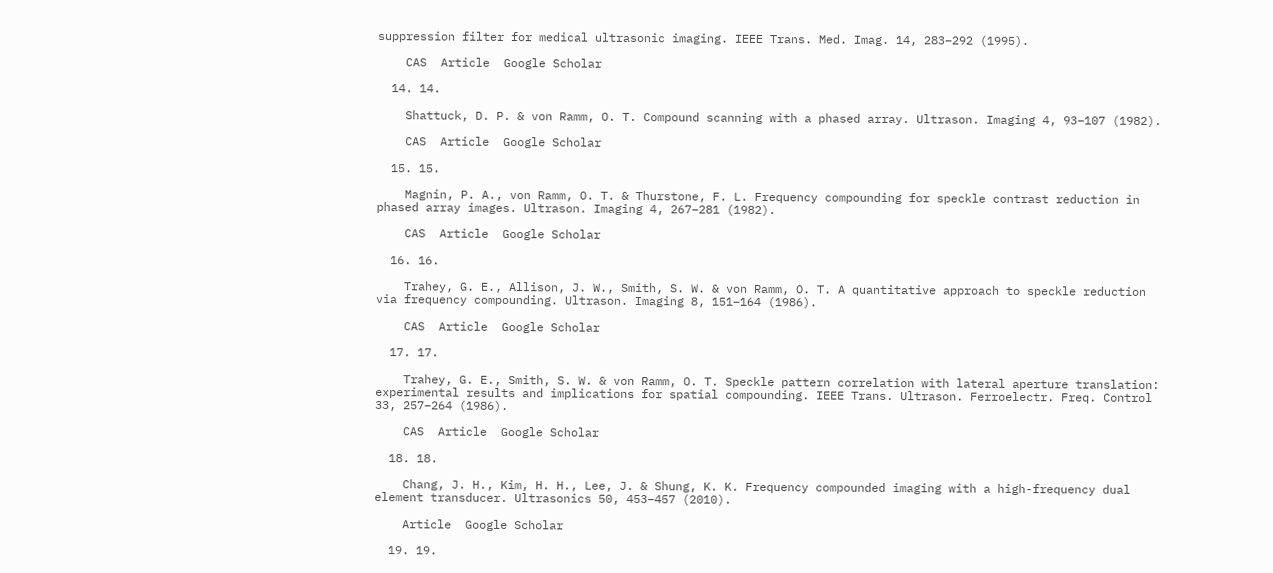suppression filter for medical ultrasonic imaging. IEEE Trans. Med. Imag. 14, 283–292 (1995).

    CAS  Article  Google Scholar

  14. 14.

    Shattuck, D. P. & von Ramm, O. T. Compound scanning with a phased array. Ultrason. Imaging 4, 93–107 (1982).

    CAS  Article  Google Scholar

  15. 15.

    Magnin, P. A., von Ramm, O. T. & Thurstone, F. L. Frequency compounding for speckle contrast reduction in phased array images. Ultrason. Imaging 4, 267–281 (1982).

    CAS  Article  Google Scholar

  16. 16.

    Trahey, G. E., Allison, J. W., Smith, S. W. & von Ramm, O. T. A quantitative approach to speckle reduction via frequency compounding. Ultrason. Imaging 8, 151–164 (1986).

    CAS  Article  Google Scholar

  17. 17.

    Trahey, G. E., Smith, S. W. & von Ramm, O. T. Speckle pattern correlation with lateral aperture translation: experimental results and implications for spatial compounding. IEEE Trans. Ultrason. Ferroelectr. Freq. Control 33, 257–264 (1986).

    CAS  Article  Google Scholar

  18. 18.

    Chang, J. H., Kim, H. H., Lee, J. & Shung, K. K. Frequency compounded imaging with a high-frequency dual element transducer. Ultrasonics 50, 453–457 (2010).

    Article  Google Scholar

  19. 19.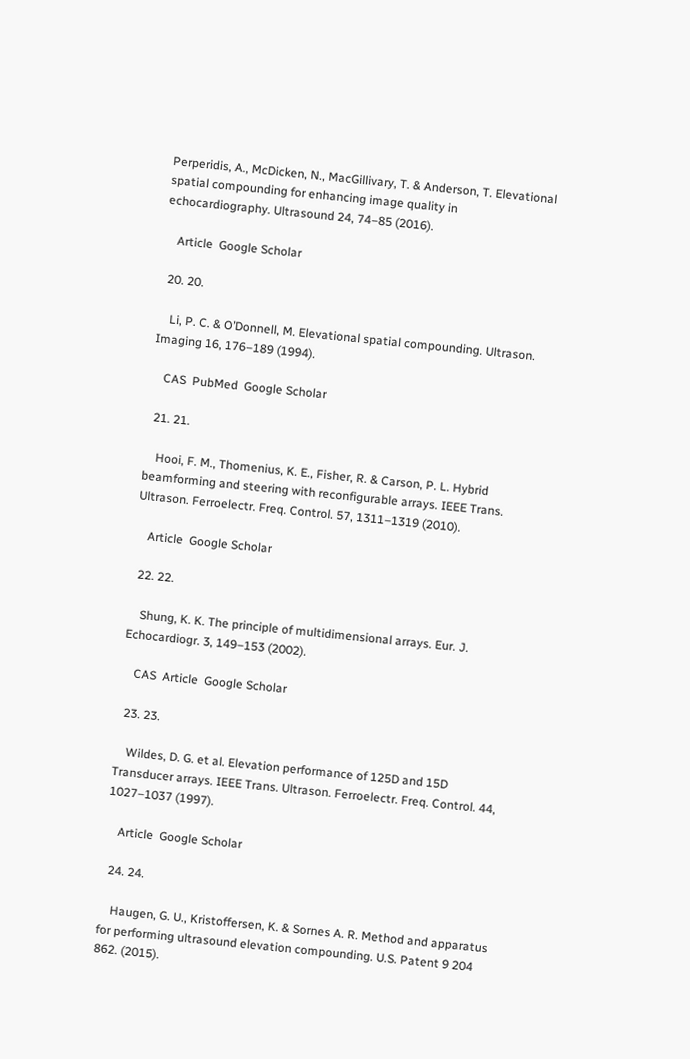Perperidis, A., McDicken, N., MacGillivary, T. & Anderson, T. Elevational spatial compounding for enhancing image quality in echocardiography. Ultrasound 24, 74–85 (2016).

    Article  Google Scholar

  20. 20.

    Li, P. C. & O’Donnell, M. Elevational spatial compounding. Ultrason. Imaging 16, 176–189 (1994).

    CAS  PubMed  Google Scholar

  21. 21.

    Hooi, F. M., Thomenius, K. E., Fisher, R. & Carson, P. L. Hybrid beamforming and steering with reconfigurable arrays. IEEE Trans. Ultrason. Ferroelectr. Freq. Control. 57, 1311–1319 (2010).

    Article  Google Scholar

  22. 22.

    Shung, K. K. The principle of multidimensional arrays. Eur. J. Echocardiogr. 3, 149–153 (2002).

    CAS  Article  Google Scholar

  23. 23.

    Wildes, D. G. et al. Elevation performance of 125D and 15D Transducer arrays. IEEE Trans. Ultrason. Ferroelectr. Freq. Control. 44, 1027–1037 (1997).

    Article  Google Scholar

  24. 24.

    Haugen, G. U., Kristoffersen, K. & Sornes A. R. Method and apparatus for performing ultrasound elevation compounding. U.S. Patent 9 204 862. (2015).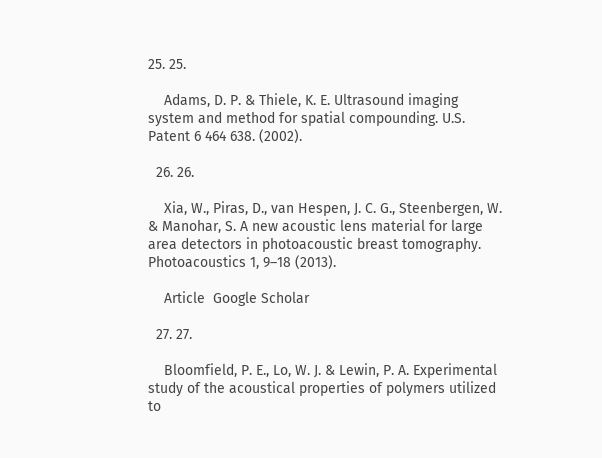25. 25.

    Adams, D. P. & Thiele, K. E. Ultrasound imaging system and method for spatial compounding. U.S. Patent 6 464 638. (2002).

  26. 26.

    Xia, W., Piras, D., van Hespen, J. C. G., Steenbergen, W. & Manohar, S. A new acoustic lens material for large area detectors in photoacoustic breast tomography. Photoacoustics 1, 9–18 (2013).

    Article  Google Scholar

  27. 27.

    Bloomfield, P. E., Lo, W. J. & Lewin, P. A. Experimental study of the acoustical properties of polymers utilized to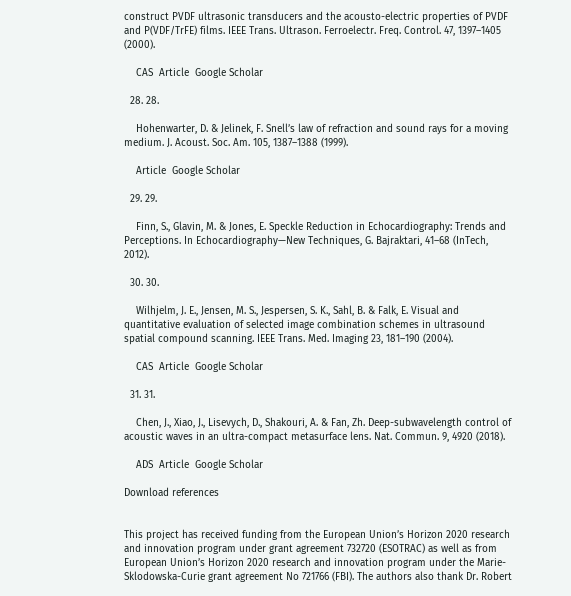construct PVDF ultrasonic transducers and the acousto-electric properties of PVDF and P(VDF/TrFE) films. IEEE Trans. Ultrason. Ferroelectr. Freq. Control. 47, 1397–1405 (2000).

    CAS  Article  Google Scholar

  28. 28.

    Hohenwarter, D. & Jelinek, F. Snell’s law of refraction and sound rays for a moving medium. J. Acoust. Soc. Am. 105, 1387–1388 (1999).

    Article  Google Scholar

  29. 29.

    Finn, S., Glavin, M. & Jones, E. Speckle Reduction in Echocardiography: Trends and Perceptions. In Echocardiography—New Techniques, G. Bajraktari, 41–68 (InTech, 2012).

  30. 30.

    Wilhjelm, J. E., Jensen, M. S., Jespersen, S. K., Sahl, B. & Falk, E. Visual and quantitative evaluation of selected image combination schemes in ultrasound spatial compound scanning. IEEE Trans. Med. Imaging 23, 181–190 (2004).

    CAS  Article  Google Scholar

  31. 31.

    Chen, J., Xiao, J., Lisevych, D., Shakouri, A. & Fan, Zh. Deep-subwavelength control of acoustic waves in an ultra-compact metasurface lens. Nat. Commun. 9, 4920 (2018).

    ADS  Article  Google Scholar

Download references


This project has received funding from the European Union’s Horizon 2020 research and innovation program under grant agreement 732720 (ESOTRAC) as well as from European Union’s Horizon 2020 research and innovation program under the Marie-Sklodowska-Curie grant agreement No 721766 (FBI). The authors also thank Dr. Robert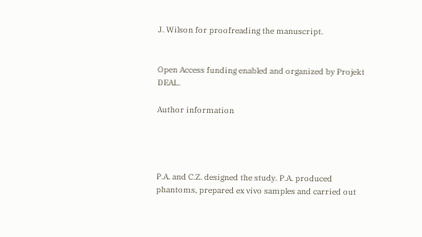J. Wilson for proofreading the manuscript.


Open Access funding enabled and organized by Projekt DEAL.

Author information




P.A. and C.Z. designed the study. P.A. produced phantoms, prepared ex vivo samples and carried out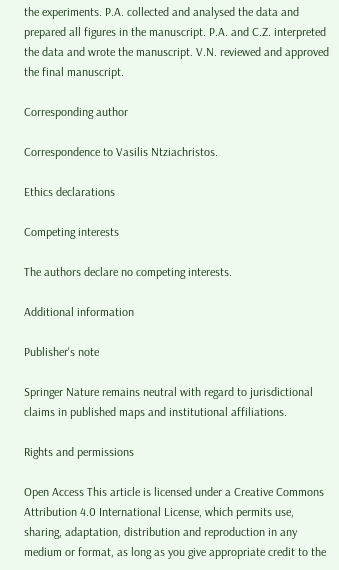the experiments. P.A. collected and analysed the data and prepared all figures in the manuscript. P.A. and C.Z. interpreted the data and wrote the manuscript. V.N. reviewed and approved the final manuscript.

Corresponding author

Correspondence to Vasilis Ntziachristos.

Ethics declarations

Competing interests

The authors declare no competing interests.

Additional information

Publisher's note

Springer Nature remains neutral with regard to jurisdictional claims in published maps and institutional affiliations.

Rights and permissions

Open Access This article is licensed under a Creative Commons Attribution 4.0 International License, which permits use, sharing, adaptation, distribution and reproduction in any medium or format, as long as you give appropriate credit to the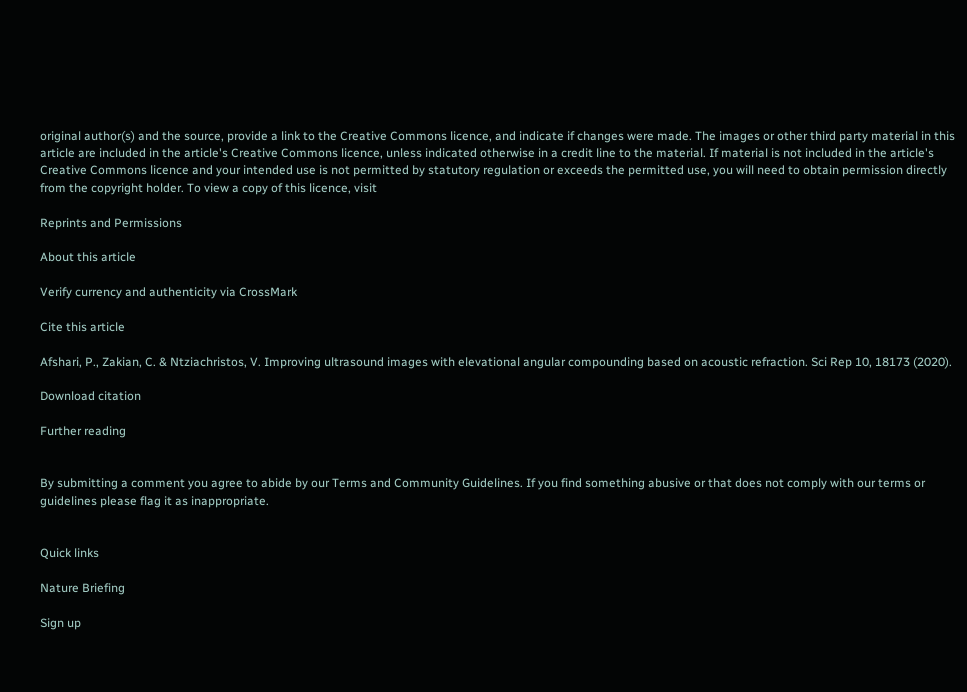original author(s) and the source, provide a link to the Creative Commons licence, and indicate if changes were made. The images or other third party material in this article are included in the article's Creative Commons licence, unless indicated otherwise in a credit line to the material. If material is not included in the article's Creative Commons licence and your intended use is not permitted by statutory regulation or exceeds the permitted use, you will need to obtain permission directly from the copyright holder. To view a copy of this licence, visit

Reprints and Permissions

About this article

Verify currency and authenticity via CrossMark

Cite this article

Afshari, P., Zakian, C. & Ntziachristos, V. Improving ultrasound images with elevational angular compounding based on acoustic refraction. Sci Rep 10, 18173 (2020).

Download citation

Further reading


By submitting a comment you agree to abide by our Terms and Community Guidelines. If you find something abusive or that does not comply with our terms or guidelines please flag it as inappropriate.


Quick links

Nature Briefing

Sign up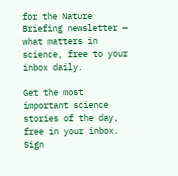for the Nature Briefing newsletter — what matters in science, free to your inbox daily.

Get the most important science stories of the day, free in your inbox. Sign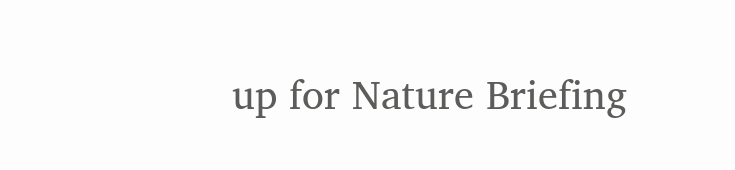up for Nature Briefing